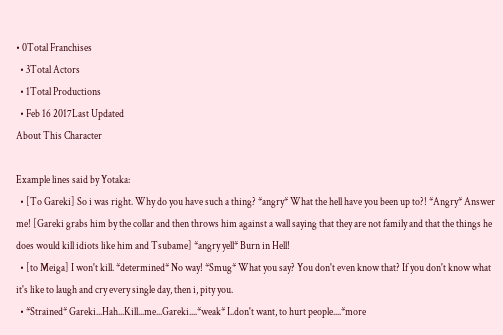• 0Total Franchises
  • 3Total Actors
  • 1Total Productions
  • Feb 16 2017Last Updated
About This Character

Example lines said by Yotaka:
  • [To Gareki] So i was right. Why do you have such a thing? *angry* What the hell have you been up to?! *Angry* Answer me! [Gareki grabs him by the collar and then throws him against a wall saying that they are not family and that the things he does would kill idiots like him and Tsubame] *angry yell* Burn in Hell!
  • [to Meiga] I won't kill. *determined* No way! *Smug* What you say? You don't even know that? If you don't know what it's like to laugh and cry every single day, then i, pity you.
  • *Strained* Gareki...Hah...Kill...me...Gareki....*weak* I..don't want, to hurt people....*more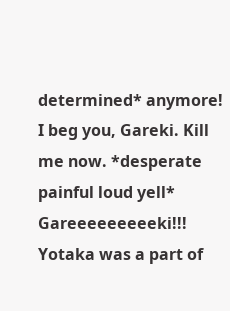determined* anymore! I beg you, Gareki. Kill me now. *desperate painful loud yell* Gareeeeeeeeeki!!!
Yotaka was a part of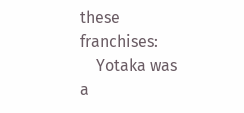these franchises:
    Yotaka was a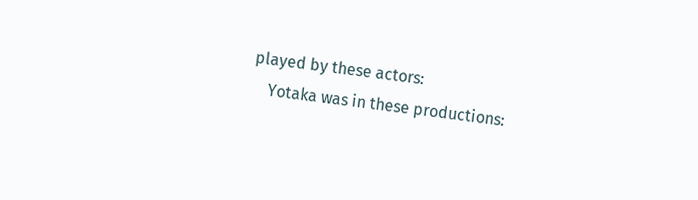played by these actors:
    Yotaka was in these productions: